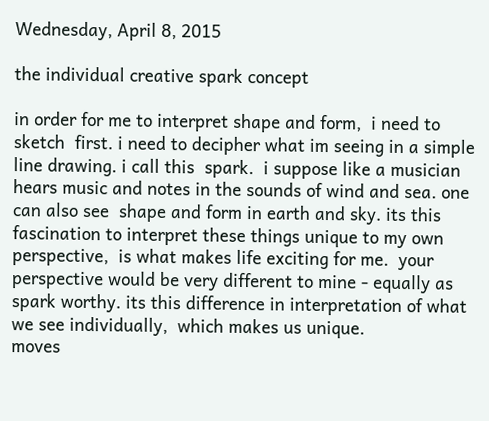Wednesday, April 8, 2015

the individual creative spark concept

in order for me to interpret shape and form,  i need to sketch  first. i need to decipher what im seeing in a simple line drawing. i call this  spark.  i suppose like a musician hears music and notes in the sounds of wind and sea. one can also see  shape and form in earth and sky. its this fascination to interpret these things unique to my own perspective,  is what makes life exciting for me.  your perspective would be very different to mine - equally as spark worthy. its this difference in interpretation of what we see individually,  which makes us unique.
moves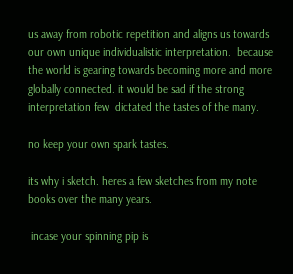us away from robotic repetition and aligns us towards  our own unique individualistic interpretation.  because the world is gearing towards becoming more and more globally connected. it would be sad if the strong interpretation few  dictated the tastes of the many.

no keep your own spark tastes.

its why i sketch. heres a few sketches from my note books over the many years.

 incase your spinning pip is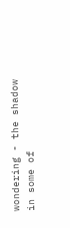wondering - the shadow in some of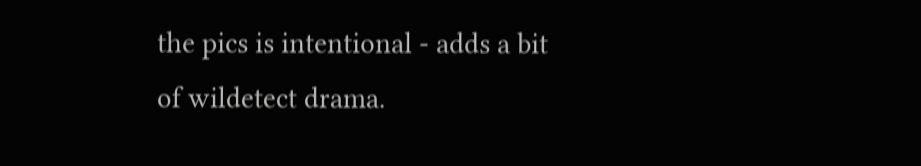the pics is intentional - adds a bit of wildetect drama.